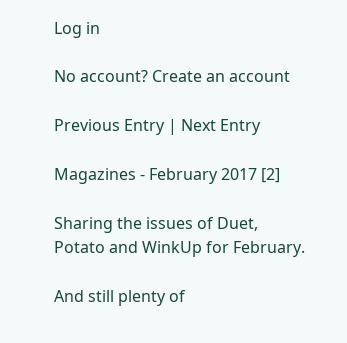Log in

No account? Create an account

Previous Entry | Next Entry

Magazines - February 2017 [2]

Sharing the issues of Duet, Potato and WinkUp for February.

And still plenty of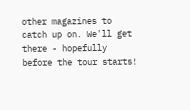other magazines to catch up on. We'll get there - hopefully before the tour starts!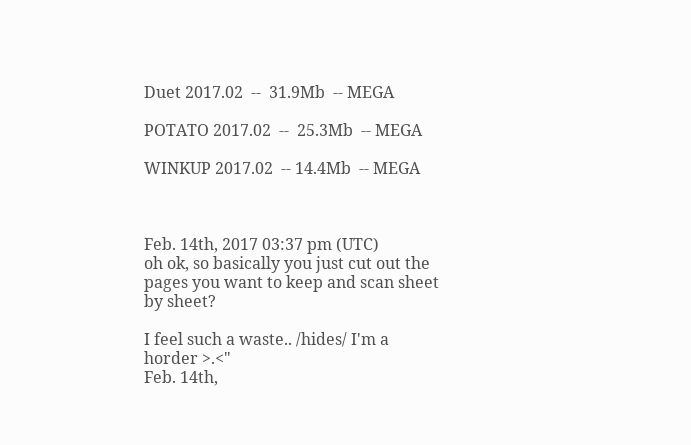Duet 2017.02  --  31.9Mb  -- MEGA

POTATO 2017.02  --  25.3Mb  -- MEGA

WINKUP 2017.02  -- 14.4Mb  -- MEGA



Feb. 14th, 2017 03:37 pm (UTC)
oh ok, so basically you just cut out the pages you want to keep and scan sheet by sheet?

I feel such a waste.. /hides/ I'm a horder >.<"
Feb. 14th,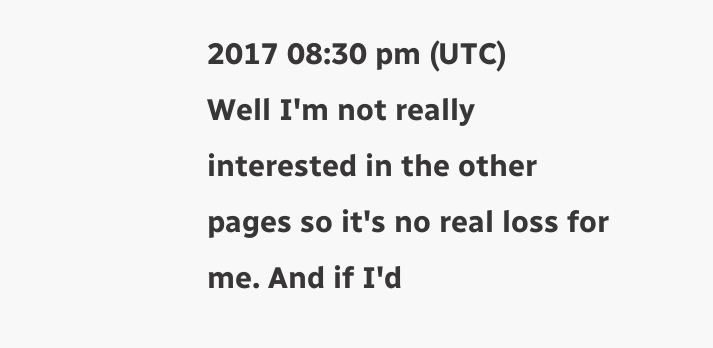2017 08:30 pm (UTC)
Well I'm not really interested in the other pages so it's no real loss for me. And if I'd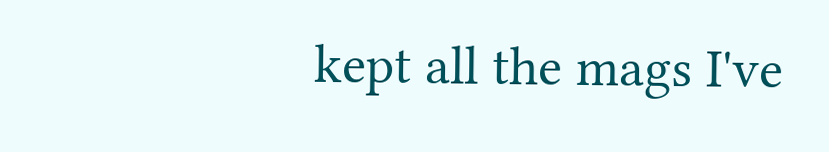kept all the mags I've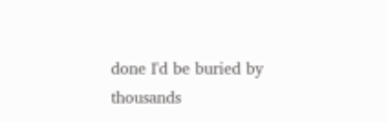done I'd be buried by thousands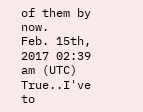of them by now.
Feb. 15th, 2017 02:39 am (UTC)
True..I've to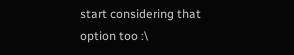start considering that option too :\